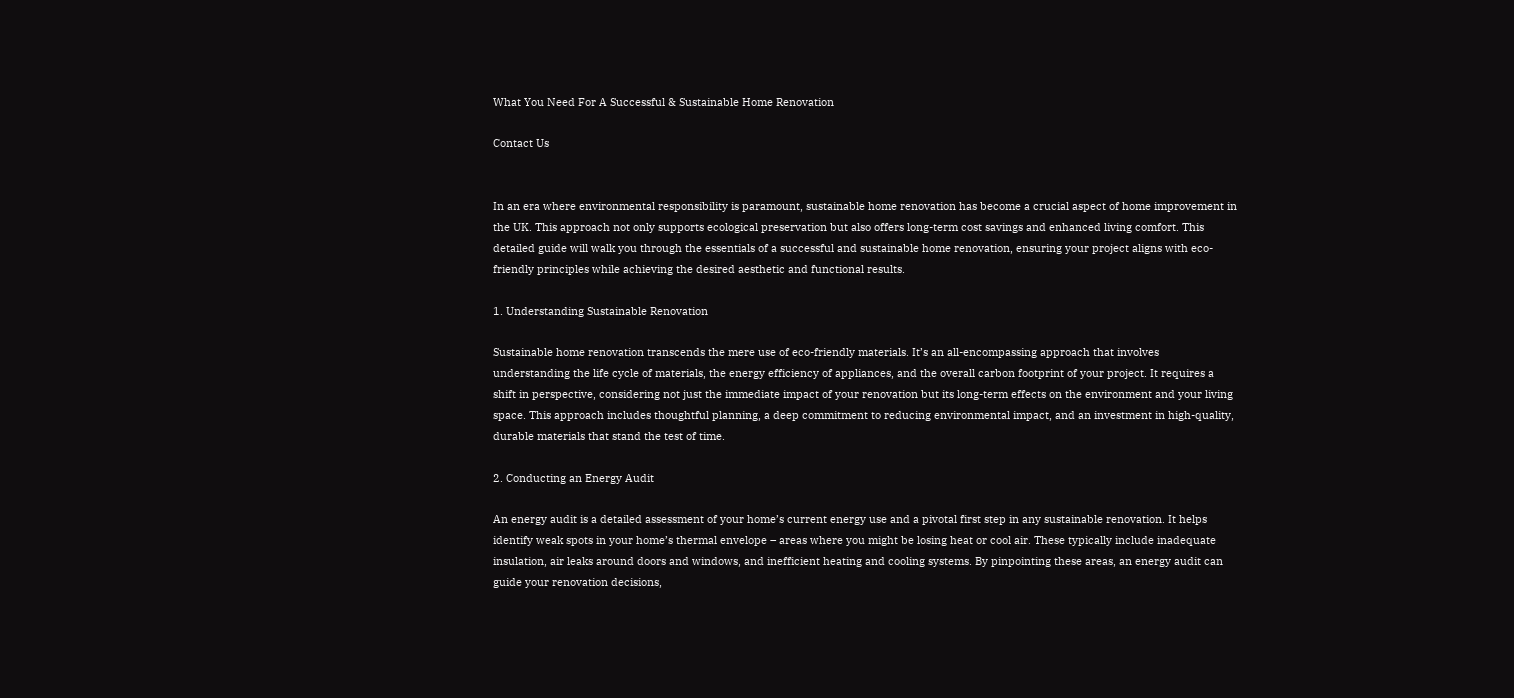What You Need For A Successful & Sustainable Home Renovation

Contact Us


In an era where environmental responsibility is paramount, sustainable home renovation has become a crucial aspect of home improvement in the UK. This approach not only supports ecological preservation but also offers long-term cost savings and enhanced living comfort. This detailed guide will walk you through the essentials of a successful and sustainable home renovation, ensuring your project aligns with eco-friendly principles while achieving the desired aesthetic and functional results.

1. Understanding Sustainable Renovation

Sustainable home renovation transcends the mere use of eco-friendly materials. It’s an all-encompassing approach that involves understanding the life cycle of materials, the energy efficiency of appliances, and the overall carbon footprint of your project. It requires a shift in perspective, considering not just the immediate impact of your renovation but its long-term effects on the environment and your living space. This approach includes thoughtful planning, a deep commitment to reducing environmental impact, and an investment in high-quality, durable materials that stand the test of time.

2. Conducting an Energy Audit

An energy audit is a detailed assessment of your home’s current energy use and a pivotal first step in any sustainable renovation. It helps identify weak spots in your home’s thermal envelope – areas where you might be losing heat or cool air. These typically include inadequate insulation, air leaks around doors and windows, and inefficient heating and cooling systems. By pinpointing these areas, an energy audit can guide your renovation decisions,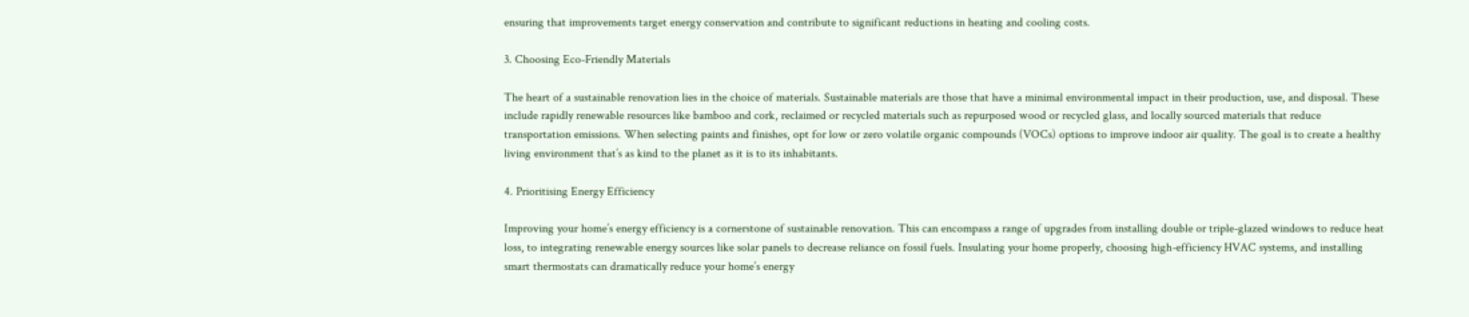ensuring that improvements target energy conservation and contribute to significant reductions in heating and cooling costs.

3. Choosing Eco-Friendly Materials

The heart of a sustainable renovation lies in the choice of materials. Sustainable materials are those that have a minimal environmental impact in their production, use, and disposal. These include rapidly renewable resources like bamboo and cork, reclaimed or recycled materials such as repurposed wood or recycled glass, and locally sourced materials that reduce transportation emissions. When selecting paints and finishes, opt for low or zero volatile organic compounds (VOCs) options to improve indoor air quality. The goal is to create a healthy living environment that’s as kind to the planet as it is to its inhabitants.

4. Prioritising Energy Efficiency

Improving your home’s energy efficiency is a cornerstone of sustainable renovation. This can encompass a range of upgrades from installing double or triple-glazed windows to reduce heat loss, to integrating renewable energy sources like solar panels to decrease reliance on fossil fuels. Insulating your home properly, choosing high-efficiency HVAC systems, and installing smart thermostats can dramatically reduce your home’s energy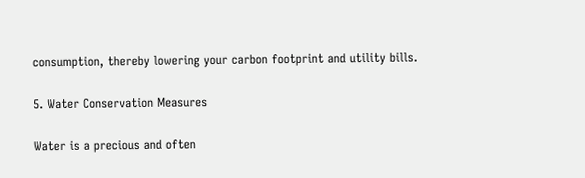consumption, thereby lowering your carbon footprint and utility bills.

5. Water Conservation Measures

Water is a precious and often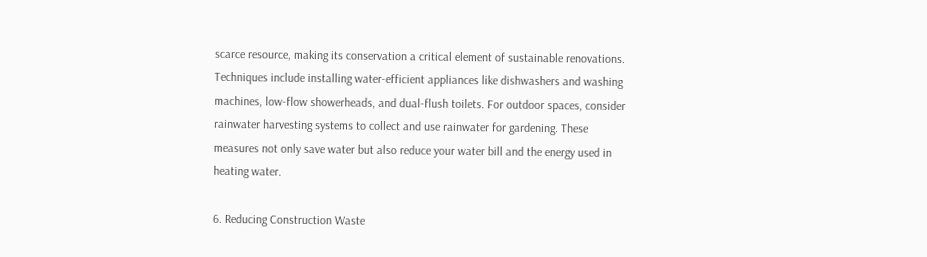scarce resource, making its conservation a critical element of sustainable renovations. Techniques include installing water-efficient appliances like dishwashers and washing machines, low-flow showerheads, and dual-flush toilets. For outdoor spaces, consider rainwater harvesting systems to collect and use rainwater for gardening. These measures not only save water but also reduce your water bill and the energy used in heating water.

6. Reducing Construction Waste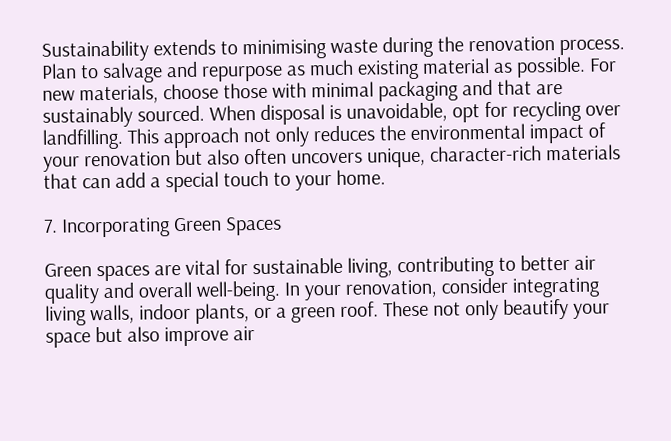Sustainability extends to minimising waste during the renovation process. Plan to salvage and repurpose as much existing material as possible. For new materials, choose those with minimal packaging and that are sustainably sourced. When disposal is unavoidable, opt for recycling over landfilling. This approach not only reduces the environmental impact of your renovation but also often uncovers unique, character-rich materials that can add a special touch to your home.

7. Incorporating Green Spaces

Green spaces are vital for sustainable living, contributing to better air quality and overall well-being. In your renovation, consider integrating living walls, indoor plants, or a green roof. These not only beautify your space but also improve air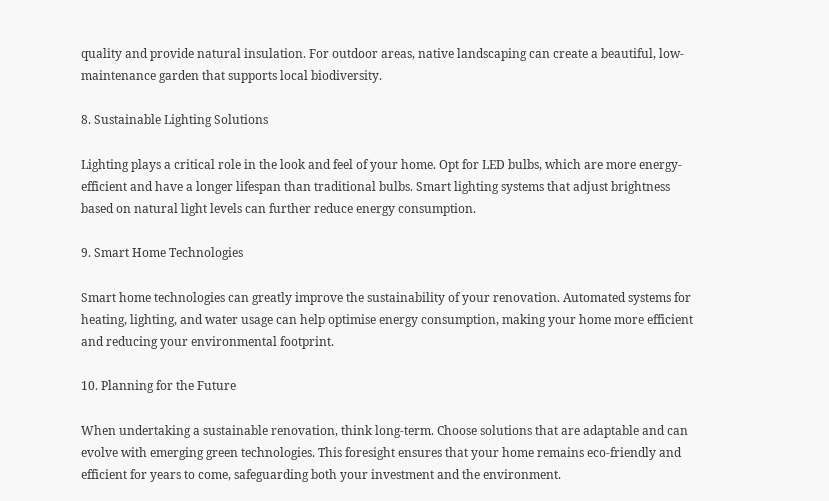quality and provide natural insulation. For outdoor areas, native landscaping can create a beautiful, low-maintenance garden that supports local biodiversity.

8. Sustainable Lighting Solutions

Lighting plays a critical role in the look and feel of your home. Opt for LED bulbs, which are more energy-efficient and have a longer lifespan than traditional bulbs. Smart lighting systems that adjust brightness based on natural light levels can further reduce energy consumption.

9. Smart Home Technologies

Smart home technologies can greatly improve the sustainability of your renovation. Automated systems for heating, lighting, and water usage can help optimise energy consumption, making your home more efficient and reducing your environmental footprint.

10. Planning for the Future

When undertaking a sustainable renovation, think long-term. Choose solutions that are adaptable and can evolve with emerging green technologies. This foresight ensures that your home remains eco-friendly and efficient for years to come, safeguarding both your investment and the environment.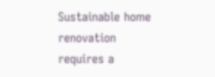Sustainable home renovation requires a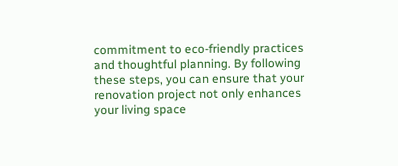commitment to eco-friendly practices and thoughtful planning. By following these steps, you can ensure that your renovation project not only enhances your living space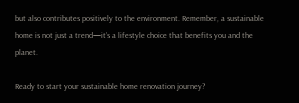but also contributes positively to the environment. Remember, a sustainable home is not just a trend—it’s a lifestyle choice that benefits you and the planet.

Ready to start your sustainable home renovation journey?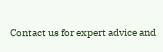Contact us for expert advice and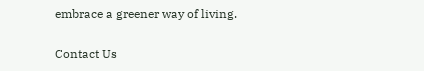embrace a greener way of living.

Contact Us